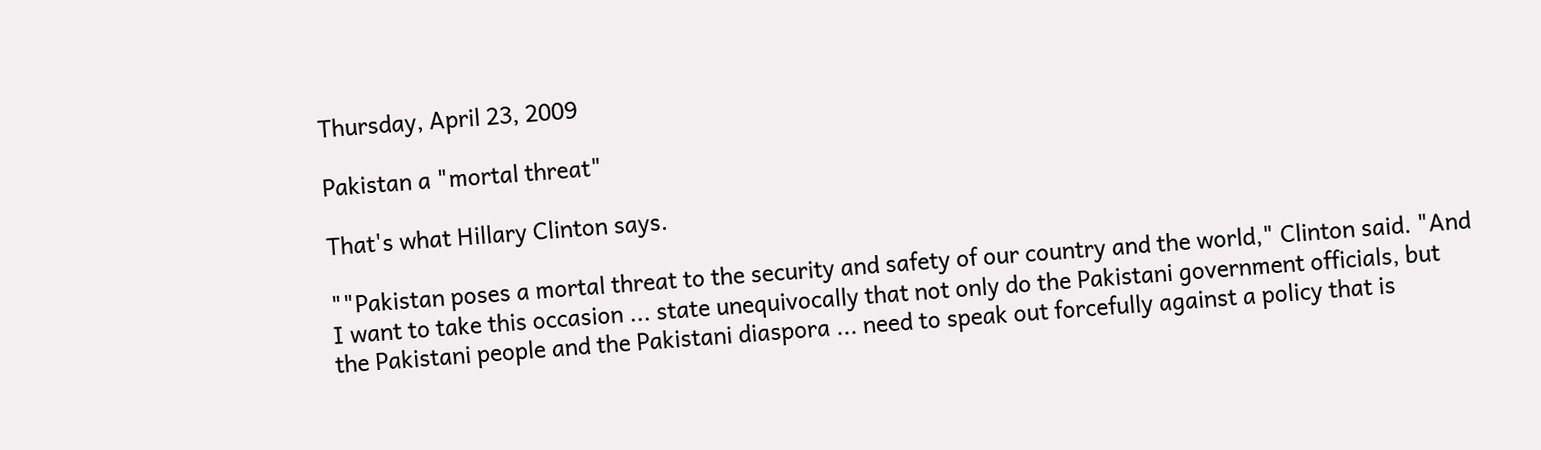Thursday, April 23, 2009

Pakistan a "mortal threat"

That's what Hillary Clinton says.

""Pakistan poses a mortal threat to the security and safety of our country and the world," Clinton said. "And I want to take this occasion ... state unequivocally that not only do the Pakistani government officials, but the Pakistani people and the Pakistani diaspora ... need to speak out forcefully against a policy that is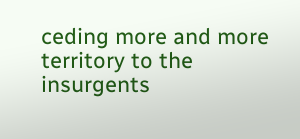ceding more and more territory to the insurgents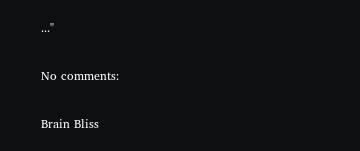..."

No comments:

Brain Bliss